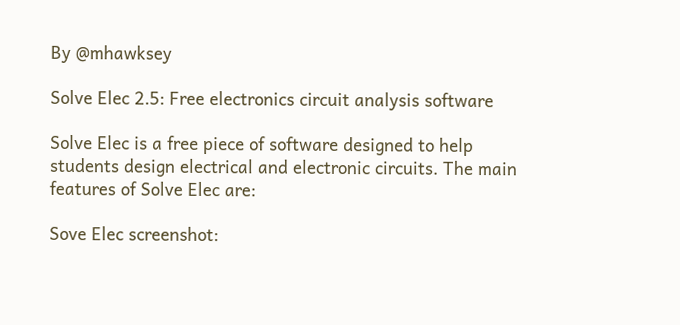By @mhawksey

Solve Elec 2.5: Free electronics circuit analysis software

Solve Elec is a free piece of software designed to help students design electrical and electronic circuits. The main features of Solve Elec are:

Sove Elec screenshot: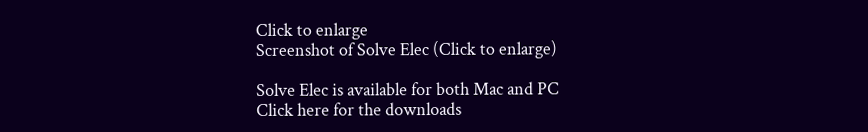Click to enlarge
Screenshot of Solve Elec (Click to enlarge)

Solve Elec is available for both Mac and PC
Click here for the downloads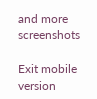and more screenshots

Exit mobile version